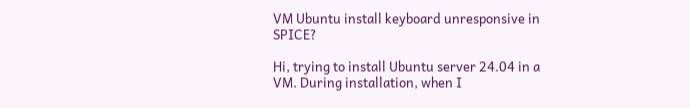VM Ubuntu install keyboard unresponsive in SPICE?

Hi, trying to install Ubuntu server 24.04 in a VM. During installation, when I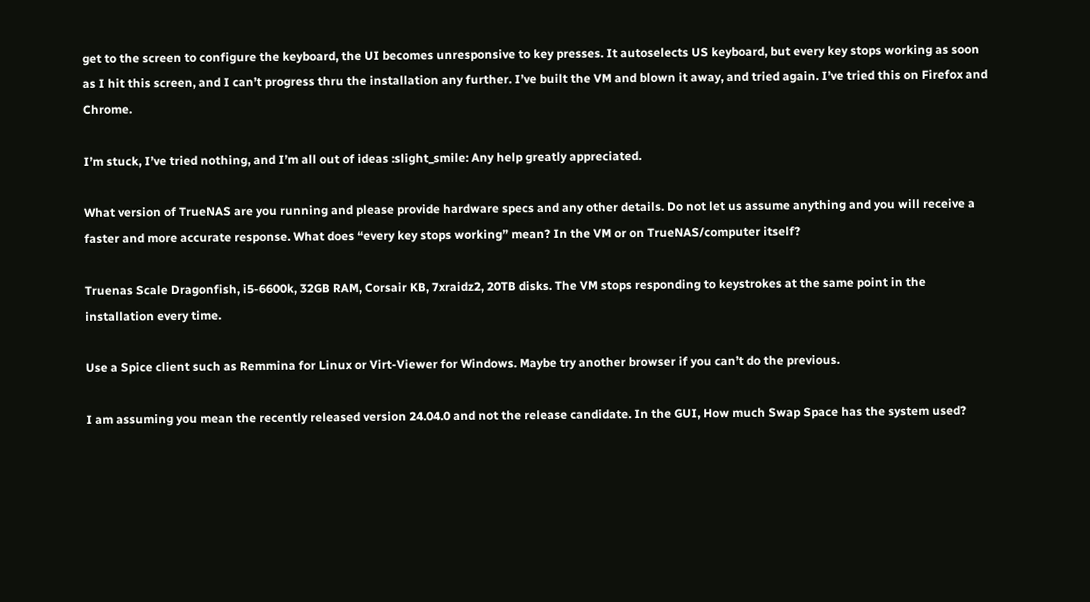get to the screen to configure the keyboard, the UI becomes unresponsive to key presses. It autoselects US keyboard, but every key stops working as soon as I hit this screen, and I can’t progress thru the installation any further. I’ve built the VM and blown it away, and tried again. I’ve tried this on Firefox and Chrome.

I’m stuck, I’ve tried nothing, and I’m all out of ideas :slight_smile: Any help greatly appreciated.

What version of TrueNAS are you running and please provide hardware specs and any other details. Do not let us assume anything and you will receive a faster and more accurate response. What does “every key stops working” mean? In the VM or on TrueNAS/computer itself?

Truenas Scale Dragonfish, i5-6600k, 32GB RAM, Corsair KB, 7xraidz2, 20TB disks. The VM stops responding to keystrokes at the same point in the installation every time.

Use a Spice client such as Remmina for Linux or Virt-Viewer for Windows. Maybe try another browser if you can’t do the previous.

I am assuming you mean the recently released version 24.04.0 and not the release candidate. In the GUI, How much Swap Space has the system used?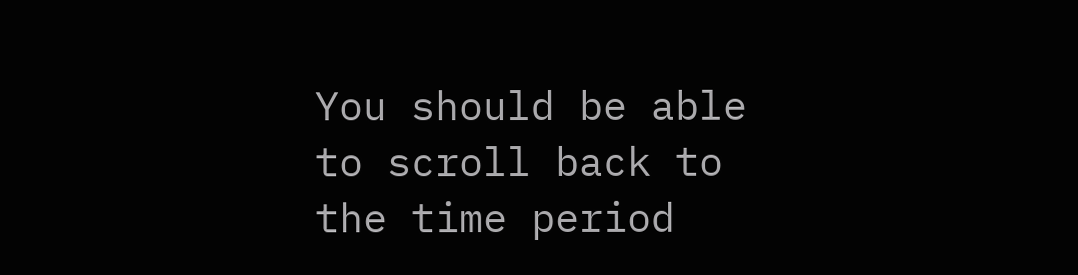You should be able to scroll back to the time period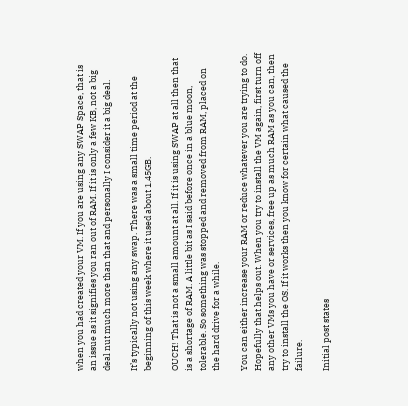when you had created your VM. If you are using any SWAP Space, that is an issue as it signifies you ran out of RAM. If it is only a few KB, not a big deal nut much more than that and personally I consider it a big deal.

It’s typically not using any swap. There was a small time period at the beginning of this week where it used about 1.45GB.

OUCH! That is not a small amount at all. If it is using SWAP at all then that is a shortage of RAM. A little bit as I said before once in a blue moon, tolerable. So something was stopped and removed from RAM, placed on the hard drive for a while.

You can either increase your RAM or reduce whatever you are trying to do. Hopefully that helps out. When you try to install the VM again, first turn off any other VMs you have or services, free up as much RAM as you can, then try to install the OS. If it works then you know for certain what caused the failure.

Initial post states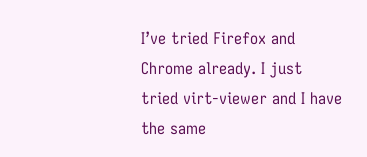I’ve tried Firefox and Chrome already. I just tried virt-viewer and I have the same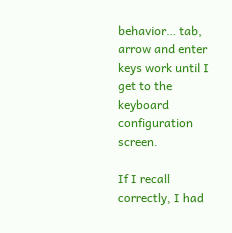behavior… tab, arrow and enter keys work until I get to the keyboard configuration screen.

If I recall correctly, I had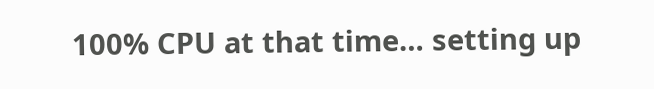100% CPU at that time… setting up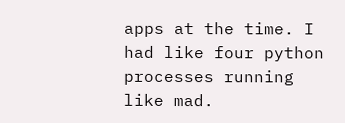apps at the time. I had like four python processes running like mad.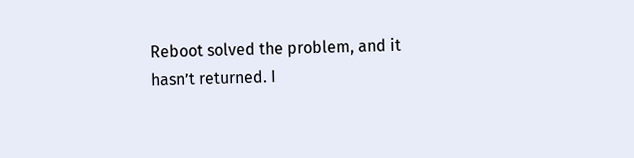Reboot solved the problem, and it hasn’t returned. I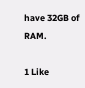have 32GB of RAM.

1 Like